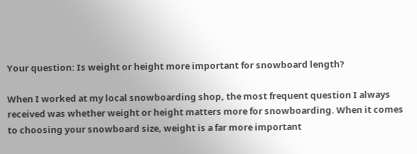Your question: Is weight or height more important for snowboard length?

When I worked at my local snowboarding shop, the most frequent question I always received was whether weight or height matters more for snowboarding. When it comes to choosing your snowboard size, weight is a far more important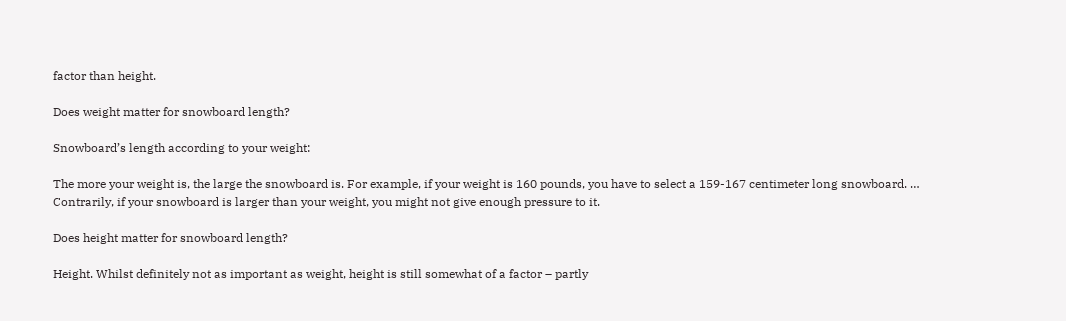factor than height.

Does weight matter for snowboard length?

Snowboard’s length according to your weight:

The more your weight is, the large the snowboard is. For example, if your weight is 160 pounds, you have to select a 159-167 centimeter long snowboard. … Contrarily, if your snowboard is larger than your weight, you might not give enough pressure to it.

Does height matter for snowboard length?

Height. Whilst definitely not as important as weight, height is still somewhat of a factor – partly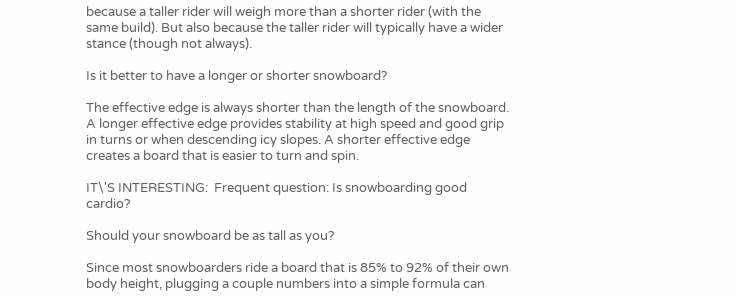because a taller rider will weigh more than a shorter rider (with the same build). But also because the taller rider will typically have a wider stance (though not always).

Is it better to have a longer or shorter snowboard?

The effective edge is always shorter than the length of the snowboard. A longer effective edge provides stability at high speed and good grip in turns or when descending icy slopes. A shorter effective edge creates a board that is easier to turn and spin.

IT\'S INTERESTING:  Frequent question: Is snowboarding good cardio?

Should your snowboard be as tall as you?

Since most snowboarders ride a board that is 85% to 92% of their own body height, plugging a couple numbers into a simple formula can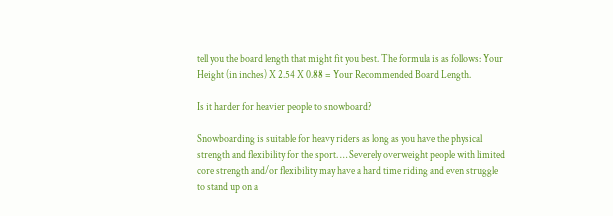tell you the board length that might fit you best. The formula is as follows: Your Height (in inches) X 2.54 X 0.88 = Your Recommended Board Length.

Is it harder for heavier people to snowboard?

Snowboarding is suitable for heavy riders as long as you have the physical strength and flexibility for the sport. … Severely overweight people with limited core strength and/or flexibility may have a hard time riding and even struggle to stand up on a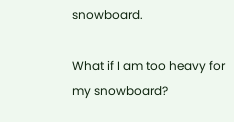snowboard.

What if I am too heavy for my snowboard?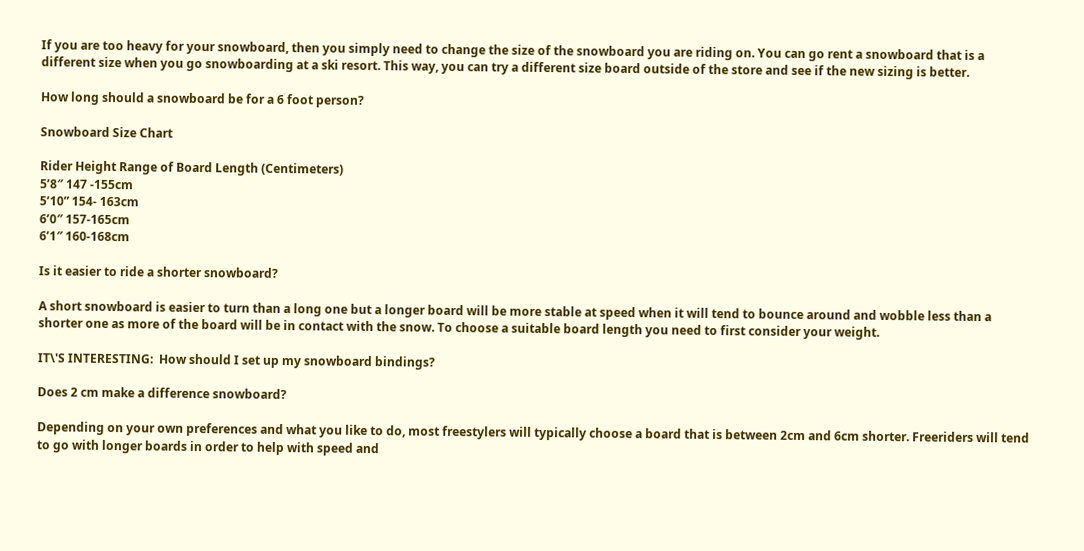If you are too heavy for your snowboard, then you simply need to change the size of the snowboard you are riding on. You can go rent a snowboard that is a different size when you go snowboarding at a ski resort. This way, you can try a different size board outside of the store and see if the new sizing is better.

How long should a snowboard be for a 6 foot person?

Snowboard Size Chart

Rider Height Range of Board Length (Centimeters)
5’8″ 147 -155cm
5’10” 154- 163cm
6’0″ 157-165cm
6’1″ 160-168cm

Is it easier to ride a shorter snowboard?

A short snowboard is easier to turn than a long one but a longer board will be more stable at speed when it will tend to bounce around and wobble less than a shorter one as more of the board will be in contact with the snow. To choose a suitable board length you need to first consider your weight.

IT\'S INTERESTING:  How should I set up my snowboard bindings?

Does 2 cm make a difference snowboard?

Depending on your own preferences and what you like to do, most freestylers will typically choose a board that is between 2cm and 6cm shorter. Freeriders will tend to go with longer boards in order to help with speed and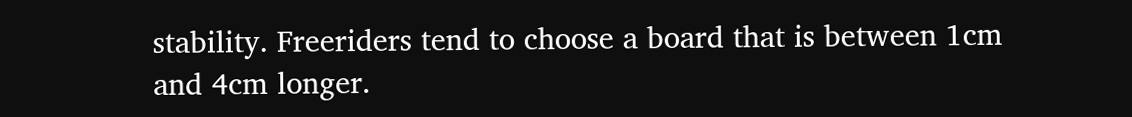stability. Freeriders tend to choose a board that is between 1cm and 4cm longer.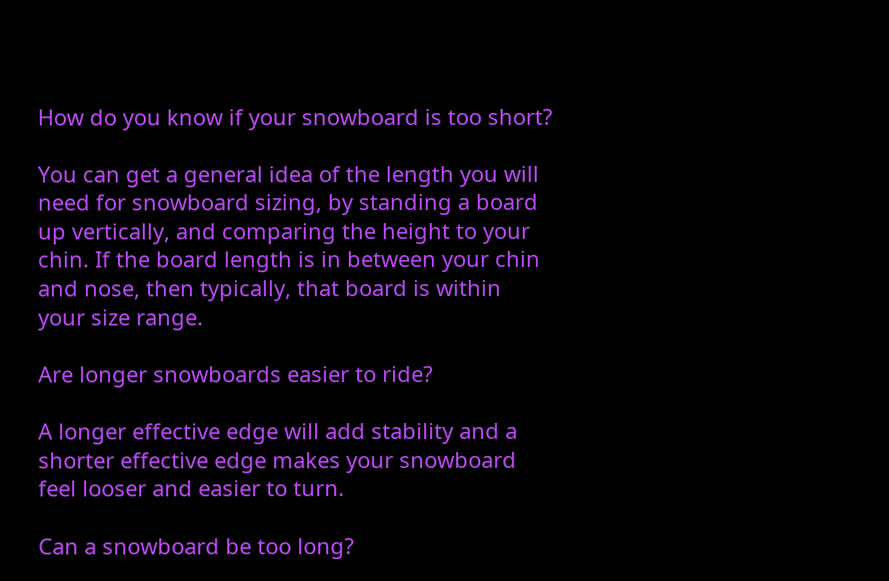How do you know if your snowboard is too short?

You can get a general idea of the length you will need for snowboard sizing, by standing a board up vertically, and comparing the height to your chin. If the board length is in between your chin and nose, then typically, that board is within your size range.

Are longer snowboards easier to ride?

A longer effective edge will add stability and a shorter effective edge makes your snowboard feel looser and easier to turn.

Can a snowboard be too long?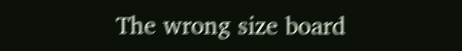The wrong size board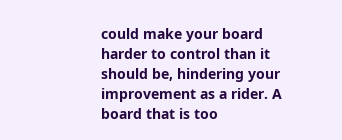could make your board harder to control than it should be, hindering your improvement as a rider. A board that is too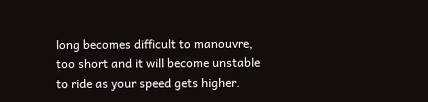long becomes difficult to manouvre, too short and it will become unstable to ride as your speed gets higher.